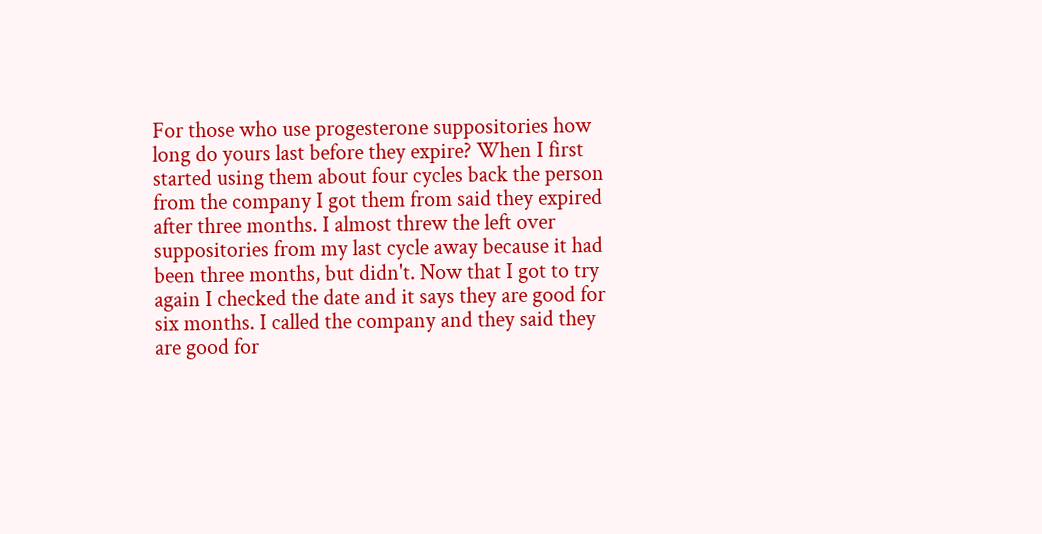For those who use progesterone suppositories how long do yours last before they expire? When I first started using them about four cycles back the person from the company I got them from said they expired after three months. I almost threw the left over suppositories from my last cycle away because it had been three months, but didn't. Now that I got to try again I checked the date and it says they are good for six months. I called the company and they said they are good for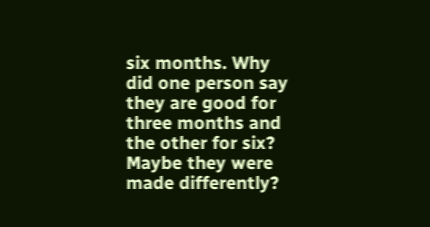six months. Why did one person say they are good for three months and the other for six? Maybe they were made differently?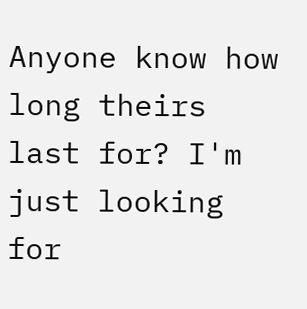Anyone know how long theirs last for? I'm just looking for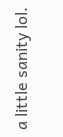a little sanity lol.